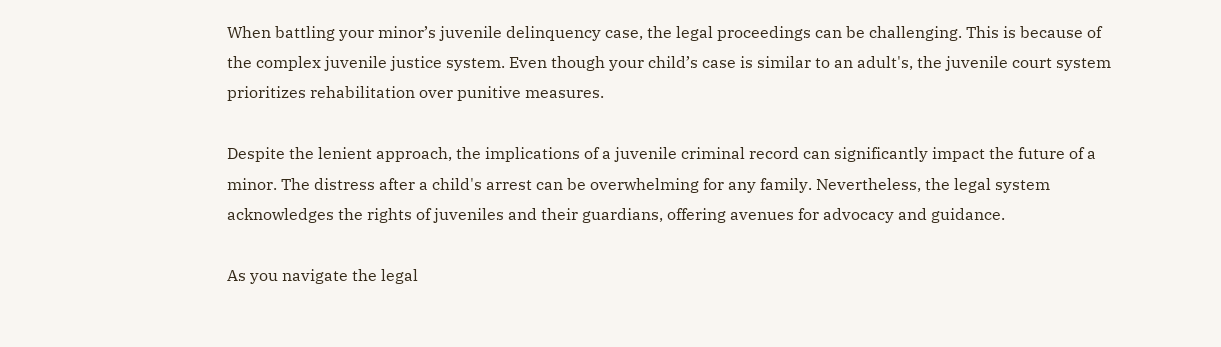When battling your minor’s juvenile delinquency case, the legal proceedings can be challenging. This is because of the complex juvenile justice system. Even though your child’s case is similar to an adult's, the juvenile court system prioritizes rehabilitation over punitive measures.

Despite the lenient approach, the implications of a juvenile criminal record can significantly impact the future of a minor. The distress after a child's arrest can be overwhelming for any family. Nevertheless, the legal system acknowledges the rights of juveniles and their guardians, offering avenues for advocacy and guidance.

As you navigate the legal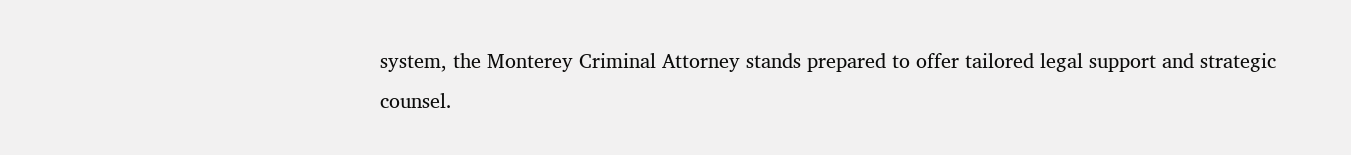system, the Monterey Criminal Attorney stands prepared to offer tailored legal support and strategic counsel.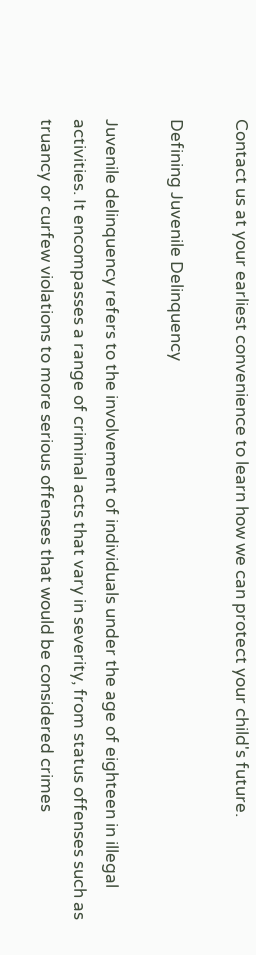Contact us at your earliest convenience to learn how we can protect your child's future.

Defining Juvenile Delinquency

Juvenile delinquency refers to the involvement of individuals under the age of eighteen in illegal activities. It encompasses a range of criminal acts that vary in severity, from status offenses such as truancy or curfew violations to more serious offenses that would be considered crimes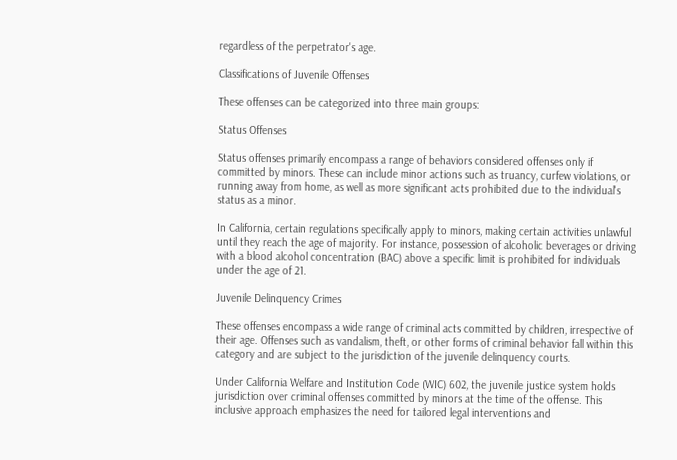regardless of the perpetrator's age.

Classifications of Juvenile Offenses

These offenses can be categorized into three main groups:

Status Offenses

Status offenses primarily encompass a range of behaviors considered offenses only if committed by minors. These can include minor actions such as truancy, curfew violations, or running away from home, as well as more significant acts prohibited due to the individual's status as a minor.

In California, certain regulations specifically apply to minors, making certain activities unlawful until they reach the age of majority. For instance, possession of alcoholic beverages or driving with a blood alcohol concentration (BAC) above a specific limit is prohibited for individuals under the age of 21.

Juvenile Delinquency Crimes

These offenses encompass a wide range of criminal acts committed by children, irrespective of their age. Offenses such as vandalism, theft, or other forms of criminal behavior fall within this category and are subject to the jurisdiction of the juvenile delinquency courts.

Under California Welfare and Institution Code (WIC) 602, the juvenile justice system holds jurisdiction over criminal offenses committed by minors at the time of the offense. This inclusive approach emphasizes the need for tailored legal interventions and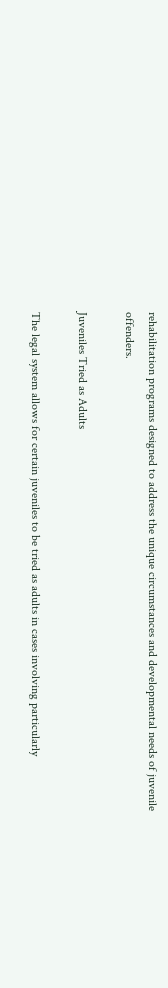rehabilitation programs designed to address the unique circumstances and developmental needs of juvenile offenders.

Juveniles Tried as Adults

The legal system allows for certain juveniles to be tried as adults in cases involving particularly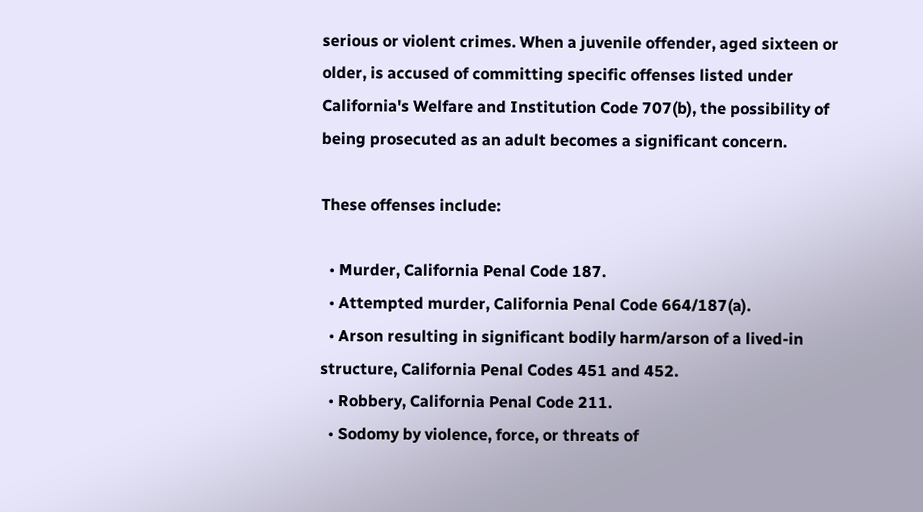serious or violent crimes. When a juvenile offender, aged sixteen or older, is accused of committing specific offenses listed under California's Welfare and Institution Code 707(b), the possibility of being prosecuted as an adult becomes a significant concern.

These offenses include:

  • Murder, California Penal Code 187.
  • Attempted murder, California Penal Code 664/187(a).
  • Arson resulting in significant bodily harm/arson of a lived-in structure, California Penal Codes 451 and 452.
  • Robbery, California Penal Code 211.
  • Sodomy by violence, force, or threats of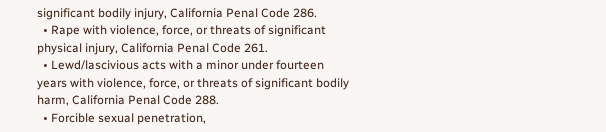significant bodily injury, California Penal Code 286.
  • Rape with violence, force, or threats of significant physical injury, California Penal Code 261.
  • Lewd/lascivious acts with a minor under fourteen years with violence, force, or threats of significant bodily harm, California Penal Code 288.
  • Forcible sexual penetration,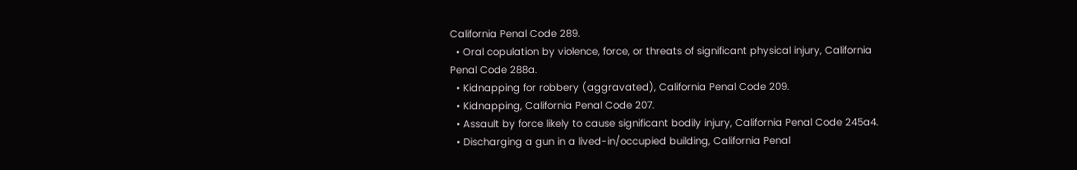California Penal Code 289.
  • Oral copulation by violence, force, or threats of significant physical injury, California Penal Code 288a.
  • Kidnapping for robbery (aggravated), California Penal Code 209.
  • Kidnapping, California Penal Code 207.
  • Assault by force likely to cause significant bodily injury, California Penal Code 245a4.
  • Discharging a gun in a lived-in/occupied building, California Penal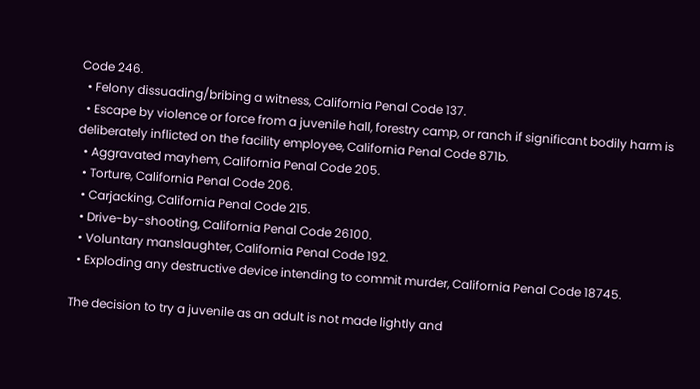Code 246.
  • Felony dissuading/bribing a witness, California Penal Code 137.
  • Escape by violence or force from a juvenile hall, forestry camp, or ranch if significant bodily harm is deliberately inflicted on the facility employee, California Penal Code 871b.
  • Aggravated mayhem, California Penal Code 205.
  • Torture, California Penal Code 206.
  • Carjacking, California Penal Code 215.
  • Drive-by-shooting, California Penal Code 26100.
  • Voluntary manslaughter, California Penal Code 192.
  • Exploding any destructive device intending to commit murder, California Penal Code 18745.

The decision to try a juvenile as an adult is not made lightly and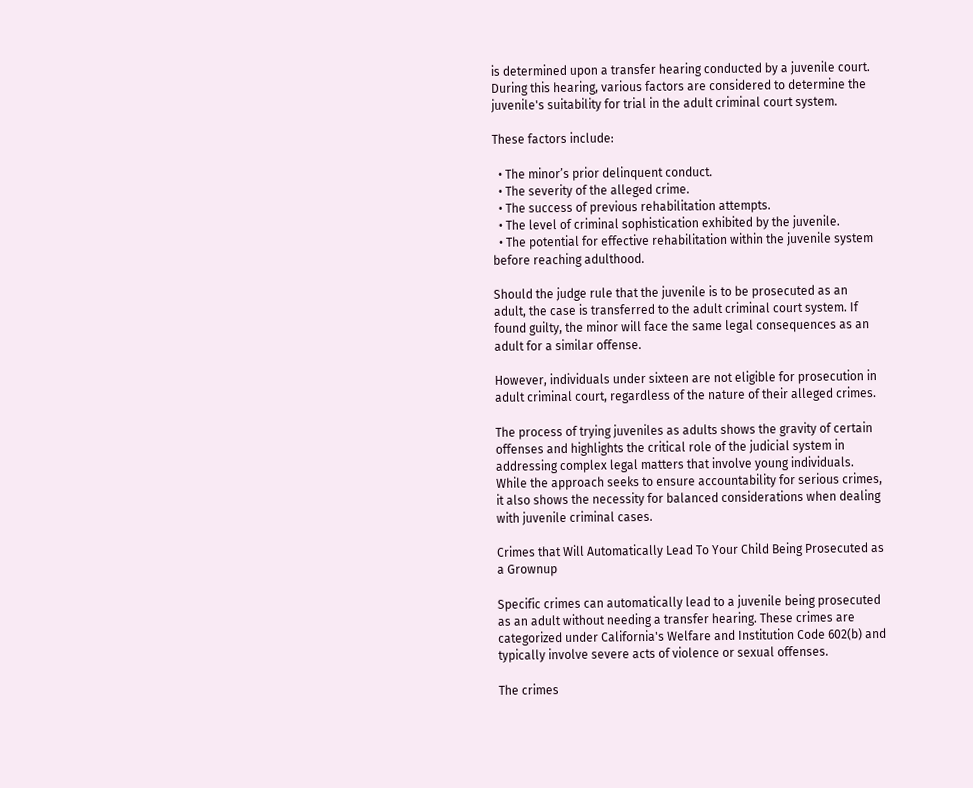is determined upon a transfer hearing conducted by a juvenile court. During this hearing, various factors are considered to determine the juvenile's suitability for trial in the adult criminal court system.

These factors include:

  • The minor’s prior delinquent conduct.
  • The severity of the alleged crime.
  • The success of previous rehabilitation attempts.
  • The level of criminal sophistication exhibited by the juvenile.
  • The potential for effective rehabilitation within the juvenile system before reaching adulthood.

Should the judge rule that the juvenile is to be prosecuted as an adult, the case is transferred to the adult criminal court system. If found guilty, the minor will face the same legal consequences as an adult for a similar offense.

However, individuals under sixteen are not eligible for prosecution in adult criminal court, regardless of the nature of their alleged crimes.

The process of trying juveniles as adults shows the gravity of certain offenses and highlights the critical role of the judicial system in addressing complex legal matters that involve young individuals. While the approach seeks to ensure accountability for serious crimes, it also shows the necessity for balanced considerations when dealing with juvenile criminal cases.

Crimes that Will Automatically Lead To Your Child Being Prosecuted as a Grownup

Specific crimes can automatically lead to a juvenile being prosecuted as an adult without needing a transfer hearing. These crimes are categorized under California's Welfare and Institution Code 602(b) and typically involve severe acts of violence or sexual offenses.

The crimes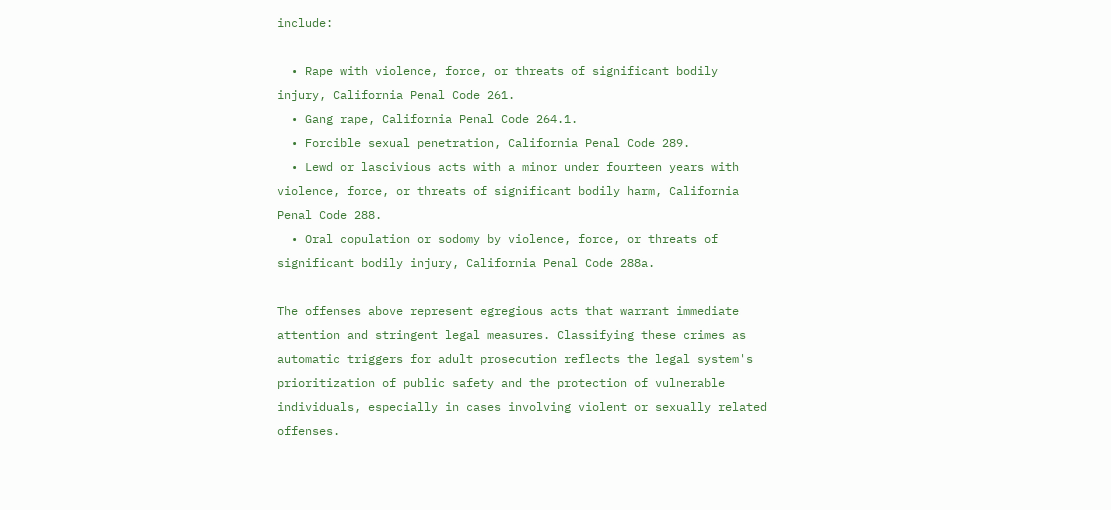include:

  • Rape with violence, force, or threats of significant bodily injury, California Penal Code 261.
  • Gang rape, California Penal Code 264.1.
  • Forcible sexual penetration, California Penal Code 289.
  • Lewd or lascivious acts with a minor under fourteen years with violence, force, or threats of significant bodily harm, California Penal Code 288.
  • Oral copulation or sodomy by violence, force, or threats of significant bodily injury, California Penal Code 288a.

The offenses above represent egregious acts that warrant immediate attention and stringent legal measures. Classifying these crimes as automatic triggers for adult prosecution reflects the legal system's prioritization of public safety and the protection of vulnerable individuals, especially in cases involving violent or sexually related offenses.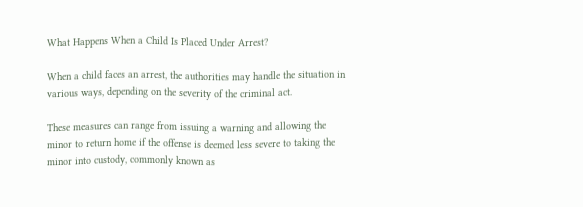What Happens When a Child Is Placed Under Arrest?

When a child faces an arrest, the authorities may handle the situation in various ways, depending on the severity of the criminal act.

These measures can range from issuing a warning and allowing the minor to return home if the offense is deemed less severe to taking the minor into custody, commonly known as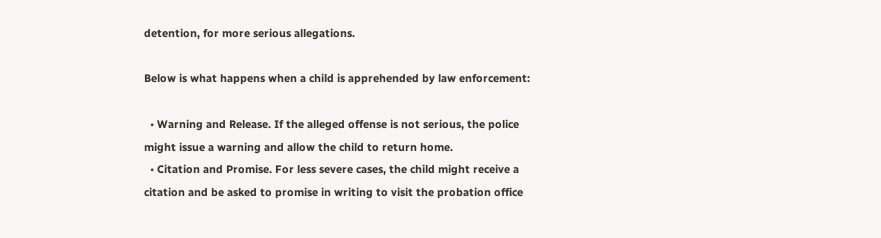detention, for more serious allegations.

Below is what happens when a child is apprehended by law enforcement:

  • Warning and Release. If the alleged offense is not serious, the police might issue a warning and allow the child to return home.
  • Citation and Promise. For less severe cases, the child might receive a citation and be asked to promise in writing to visit the probation office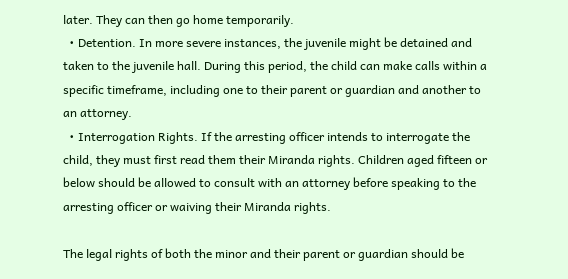later. They can then go home temporarily.
  • Detention. In more severe instances, the juvenile might be detained and taken to the juvenile hall. During this period, the child can make calls within a specific timeframe, including one to their parent or guardian and another to an attorney.
  • Interrogation Rights. If the arresting officer intends to interrogate the child, they must first read them their Miranda rights. Children aged fifteen or below should be allowed to consult with an attorney before speaking to the arresting officer or waiving their Miranda rights.

The legal rights of both the minor and their parent or guardian should be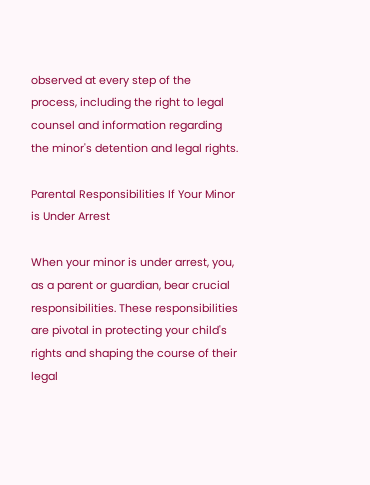observed at every step of the process, including the right to legal counsel and information regarding the minor's detention and legal rights.

Parental Responsibilities If Your Minor is Under Arrest

When your minor is under arrest, you, as a parent or guardian, bear crucial responsibilities. These responsibilities are pivotal in protecting your child's rights and shaping the course of their legal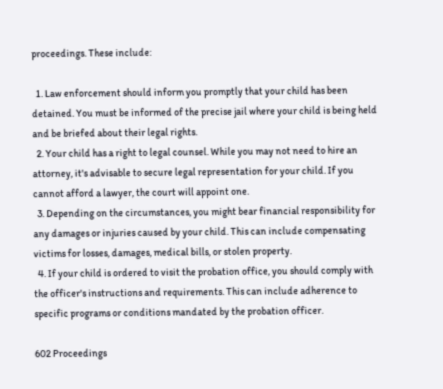proceedings. These include:

  1. Law enforcement should inform you promptly that your child has been detained. You must be informed of the precise jail where your child is being held and be briefed about their legal rights.
  2. Your child has a right to legal counsel. While you may not need to hire an attorney, it's advisable to secure legal representation for your child. If you cannot afford a lawyer, the court will appoint one.
  3. Depending on the circumstances, you might bear financial responsibility for any damages or injuries caused by your child. This can include compensating victims for losses, damages, medical bills, or stolen property.
  4. If your child is ordered to visit the probation office, you should comply with the officer's instructions and requirements. This can include adherence to specific programs or conditions mandated by the probation officer.

602 Proceedings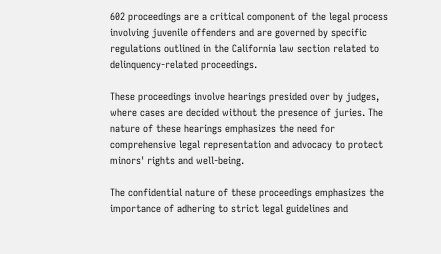602 proceedings are a critical component of the legal process involving juvenile offenders and are governed by specific regulations outlined in the California law section related to delinquency-related proceedings.

These proceedings involve hearings presided over by judges, where cases are decided without the presence of juries. The nature of these hearings emphasizes the need for comprehensive legal representation and advocacy to protect minors' rights and well-being.

The confidential nature of these proceedings emphasizes the importance of adhering to strict legal guidelines and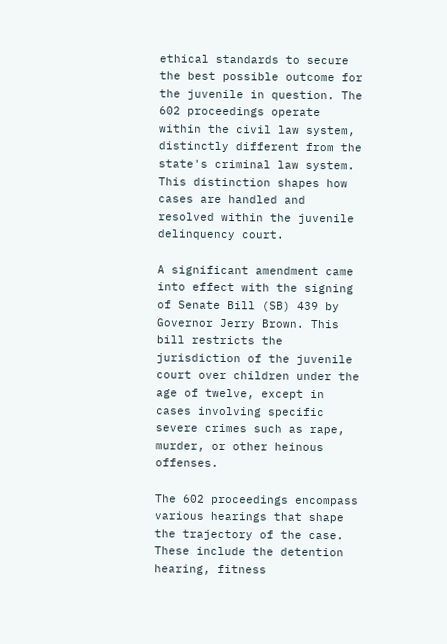ethical standards to secure the best possible outcome for the juvenile in question. The 602 proceedings operate within the civil law system, distinctly different from the state's criminal law system. This distinction shapes how cases are handled and resolved within the juvenile delinquency court.

A significant amendment came into effect with the signing of Senate Bill (SB) 439 by Governor Jerry Brown. This bill restricts the jurisdiction of the juvenile court over children under the age of twelve, except in cases involving specific severe crimes such as rape, murder, or other heinous offenses.

The 602 proceedings encompass various hearings that shape the trajectory of the case. These include the detention hearing, fitness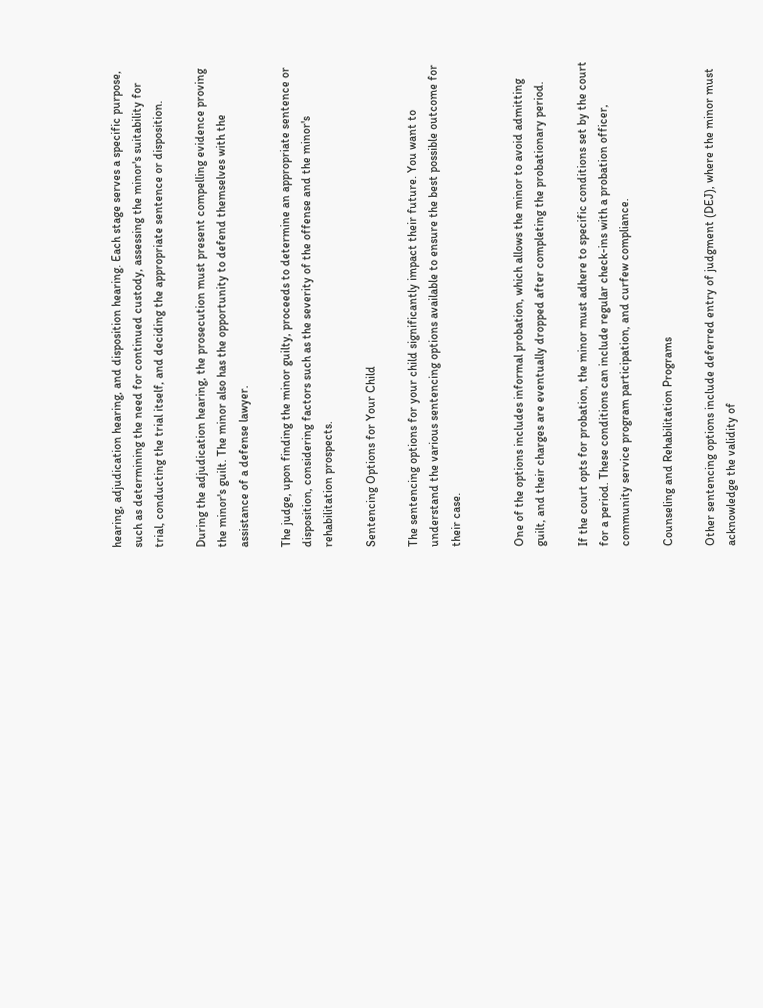hearing, adjudication hearing, and disposition hearing. Each stage serves a specific purpose, such as determining the need for continued custody, assessing the minor's suitability for trial, conducting the trial itself, and deciding the appropriate sentence or disposition.

During the adjudication hearing, the prosecution must present compelling evidence proving the minor's guilt. The minor also has the opportunity to defend themselves with the assistance of a defense lawyer.

The judge, upon finding the minor guilty, proceeds to determine an appropriate sentence or disposition, considering factors such as the severity of the offense and the minor's rehabilitation prospects.

Sentencing Options for Your Child

The sentencing options for your child significantly impact their future. You want to understand the various sentencing options available to ensure the best possible outcome for their case.


One of the options includes informal probation, which allows the minor to avoid admitting guilt, and their charges are eventually dropped after completing the probationary period.

If the court opts for probation, the minor must adhere to specific conditions set by the court for a period. These conditions can include regular check-ins with a probation officer, community service program participation, and curfew compliance.

Counseling and Rehabilitation Programs

Other sentencing options include deferred entry of judgment (DEJ), where the minor must acknowledge the validity of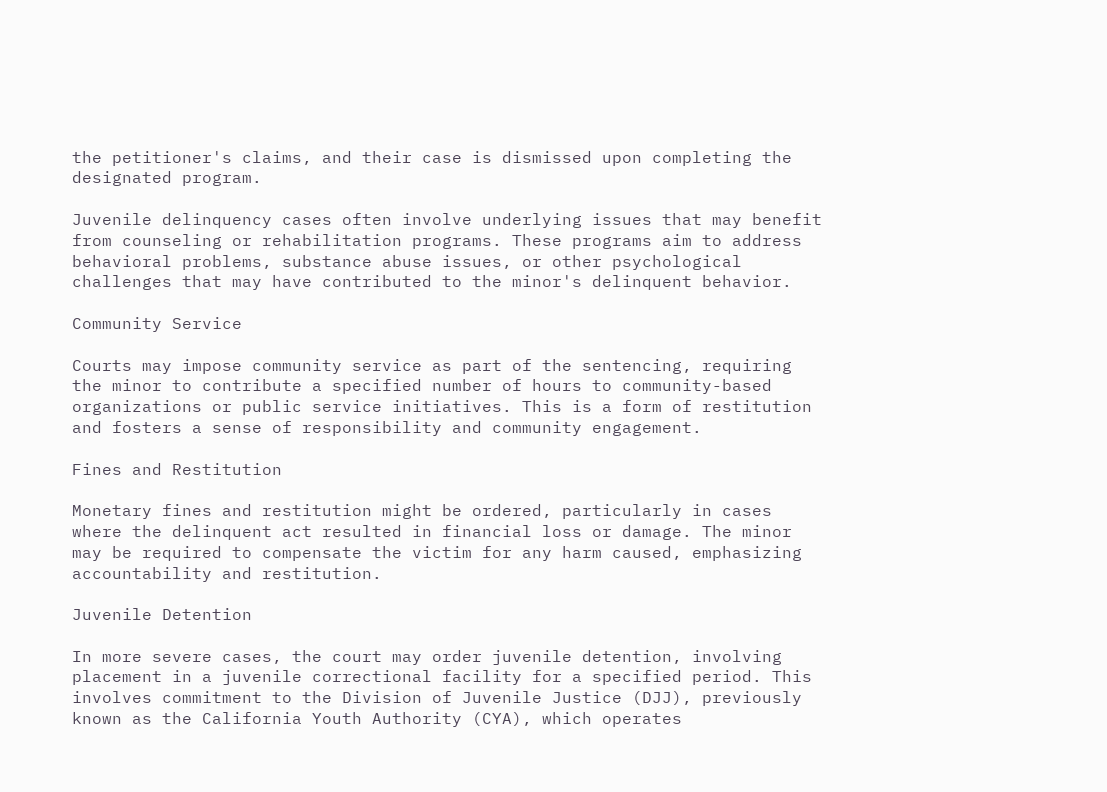the petitioner's claims, and their case is dismissed upon completing the designated program.

Juvenile delinquency cases often involve underlying issues that may benefit from counseling or rehabilitation programs. These programs aim to address behavioral problems, substance abuse issues, or other psychological challenges that may have contributed to the minor's delinquent behavior.

Community Service

Courts may impose community service as part of the sentencing, requiring the minor to contribute a specified number of hours to community-based organizations or public service initiatives. This is a form of restitution and fosters a sense of responsibility and community engagement.

Fines and Restitution

Monetary fines and restitution might be ordered, particularly in cases where the delinquent act resulted in financial loss or damage. The minor may be required to compensate the victim for any harm caused, emphasizing accountability and restitution.

Juvenile Detention

In more severe cases, the court may order juvenile detention, involving placement in a juvenile correctional facility for a specified period. This involves commitment to the Division of Juvenile Justice (DJJ), previously known as the California Youth Authority (CYA), which operates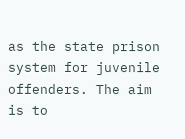as the state prison system for juvenile offenders. The aim is to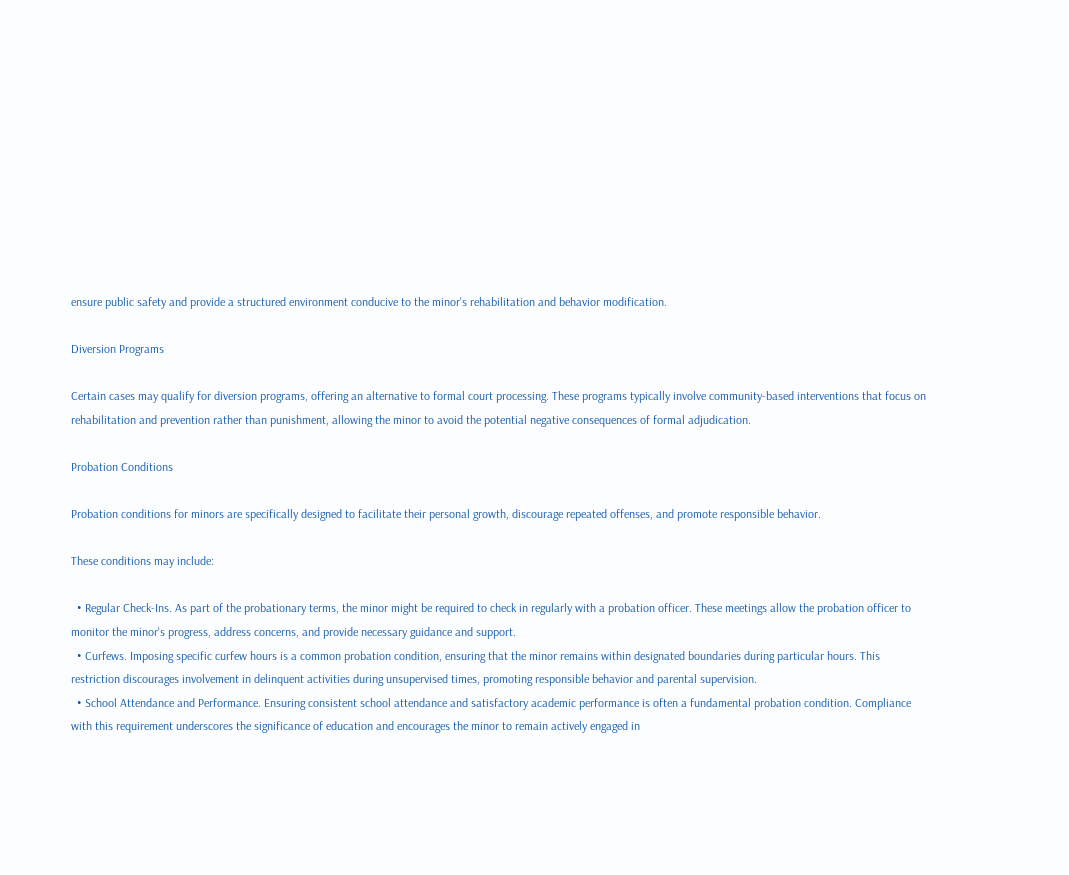ensure public safety and provide a structured environment conducive to the minor's rehabilitation and behavior modification.

Diversion Programs

Certain cases may qualify for diversion programs, offering an alternative to formal court processing. These programs typically involve community-based interventions that focus on rehabilitation and prevention rather than punishment, allowing the minor to avoid the potential negative consequences of formal adjudication.

Probation Conditions

Probation conditions for minors are specifically designed to facilitate their personal growth, discourage repeated offenses, and promote responsible behavior.

These conditions may include:

  • Regular Check-Ins. As part of the probationary terms, the minor might be required to check in regularly with a probation officer. These meetings allow the probation officer to monitor the minor's progress, address concerns, and provide necessary guidance and support.
  • Curfews. Imposing specific curfew hours is a common probation condition, ensuring that the minor remains within designated boundaries during particular hours. This restriction discourages involvement in delinquent activities during unsupervised times, promoting responsible behavior and parental supervision.
  • School Attendance and Performance. Ensuring consistent school attendance and satisfactory academic performance is often a fundamental probation condition. Compliance with this requirement underscores the significance of education and encourages the minor to remain actively engaged in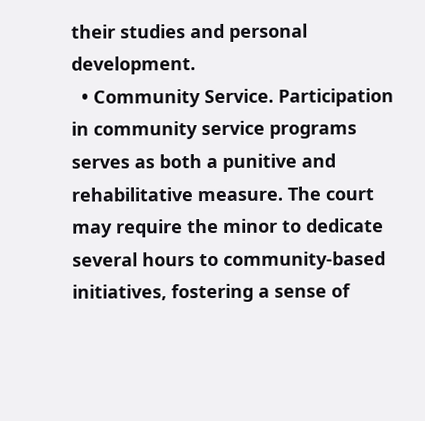their studies and personal development.
  • Community Service. Participation in community service programs serves as both a punitive and rehabilitative measure. The court may require the minor to dedicate several hours to community-based initiatives, fostering a sense of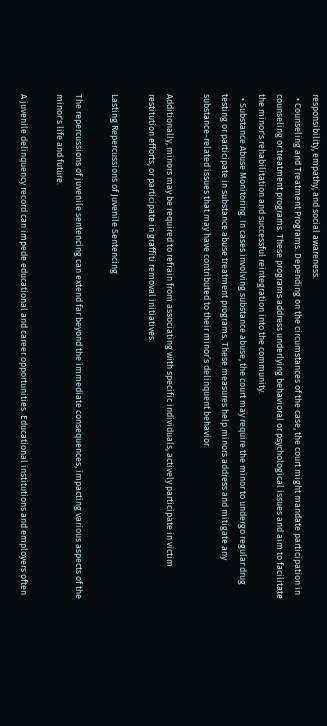responsibility, empathy, and social awareness.
  • Counseling and Treatment Programs. Depending on the circumstances of the case, the court might mandate participation in counseling or treatment programs. These programs address underlying behavioral or psychological issues and aim to facilitate the minor's rehabilitation and successful reintegration into the community.
  • Substance Abuse Monitoring. In cases involving substance abuse, the court may require the minor to undergo regular drug testing or participate in substance abuse treatment programs. These measures help minors address and mitigate any substance-related issues that may have contributed to their minor’s delinquent behavior.

Additionally, minors may be required to refrain from associating with specific individuals, actively participate in victim restitution efforts, or participate in graffiti removal initiatives.

Lasting Repercussions of Juvenile Sentencing

The repercussions of juvenile sentencing can extend far beyond the immediate consequences, impacting various aspects of the minor's life and future.

A juvenile delinquency record can impede educational and career opportunities. Educational institutions and employers often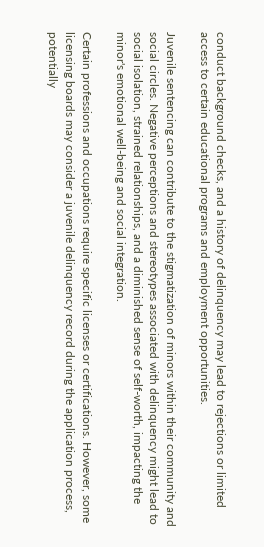conduct background checks, and a history of delinquency may lead to rejections or limited access to certain educational programs and employment opportunities.

Juvenile sentencing can contribute to the stigmatization of minors within their community and social circles. Negative perceptions and stereotypes associated with delinquency might lead to social isolation, strained relationships, and a diminished sense of self-worth, impacting the minor's emotional well-being and social integration.

Certain professions and occupations require specific licenses or certifications. However, some licensing boards may consider a juvenile delinquency record during the application process, potentially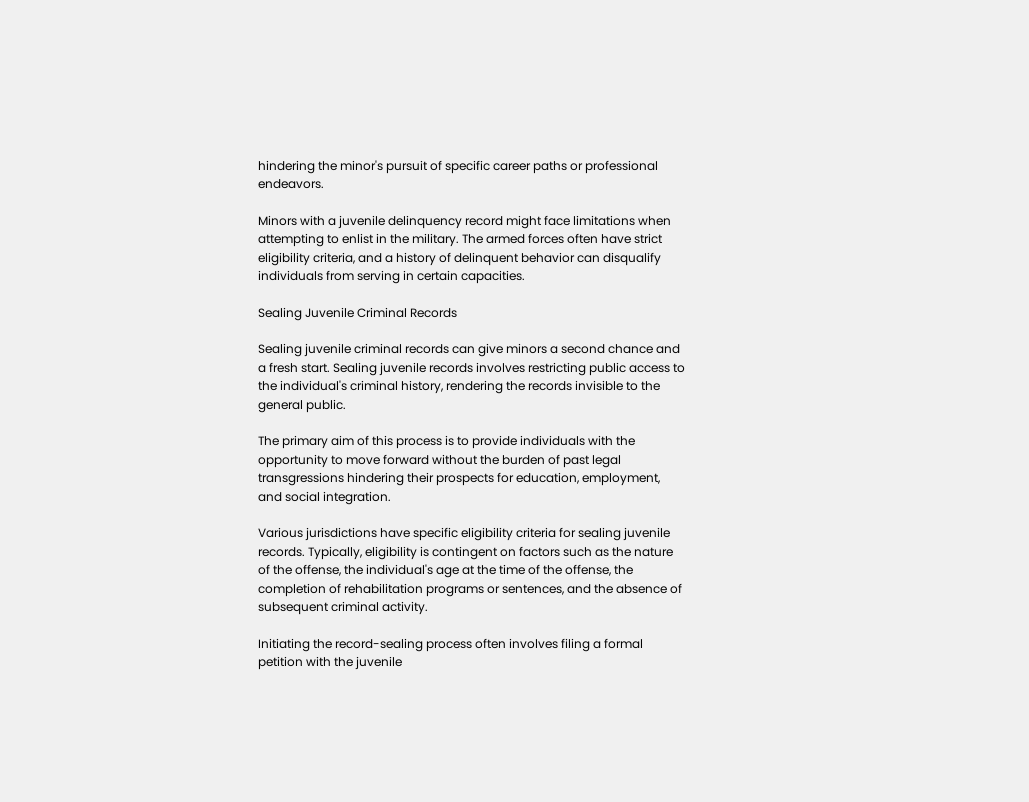hindering the minor's pursuit of specific career paths or professional endeavors.

Minors with a juvenile delinquency record might face limitations when attempting to enlist in the military. The armed forces often have strict eligibility criteria, and a history of delinquent behavior can disqualify individuals from serving in certain capacities.

Sealing Juvenile Criminal Records

Sealing juvenile criminal records can give minors a second chance and a fresh start. Sealing juvenile records involves restricting public access to the individual's criminal history, rendering the records invisible to the general public.

The primary aim of this process is to provide individuals with the opportunity to move forward without the burden of past legal transgressions hindering their prospects for education, employment, and social integration.

Various jurisdictions have specific eligibility criteria for sealing juvenile records. Typically, eligibility is contingent on factors such as the nature of the offense, the individual's age at the time of the offense, the completion of rehabilitation programs or sentences, and the absence of subsequent criminal activity.

Initiating the record-sealing process often involves filing a formal petition with the juvenile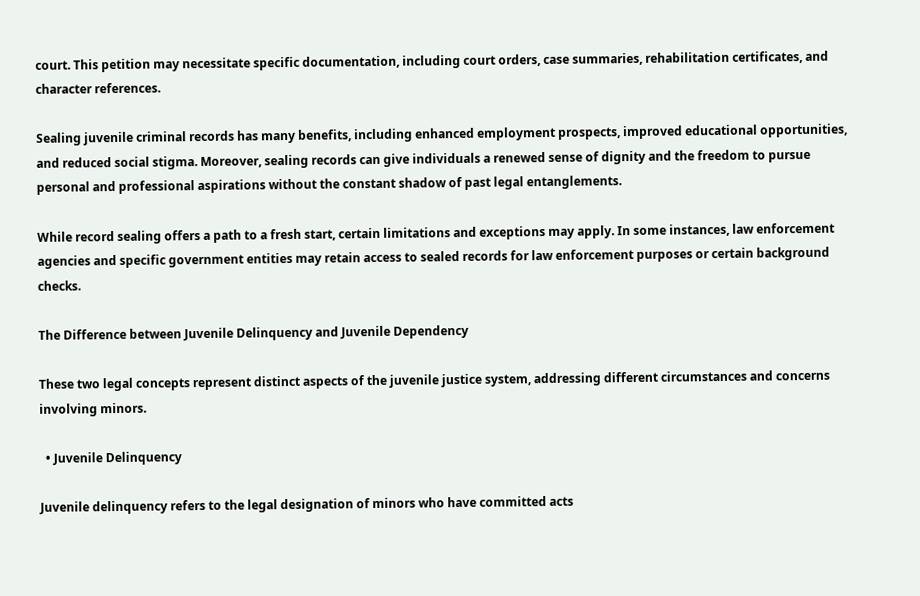court. This petition may necessitate specific documentation, including court orders, case summaries, rehabilitation certificates, and character references.

Sealing juvenile criminal records has many benefits, including enhanced employment prospects, improved educational opportunities, and reduced social stigma. Moreover, sealing records can give individuals a renewed sense of dignity and the freedom to pursue personal and professional aspirations without the constant shadow of past legal entanglements.

While record sealing offers a path to a fresh start, certain limitations and exceptions may apply. In some instances, law enforcement agencies and specific government entities may retain access to sealed records for law enforcement purposes or certain background checks.

The Difference between Juvenile Delinquency and Juvenile Dependency

These two legal concepts represent distinct aspects of the juvenile justice system, addressing different circumstances and concerns involving minors.

  • Juvenile Delinquency

Juvenile delinquency refers to the legal designation of minors who have committed acts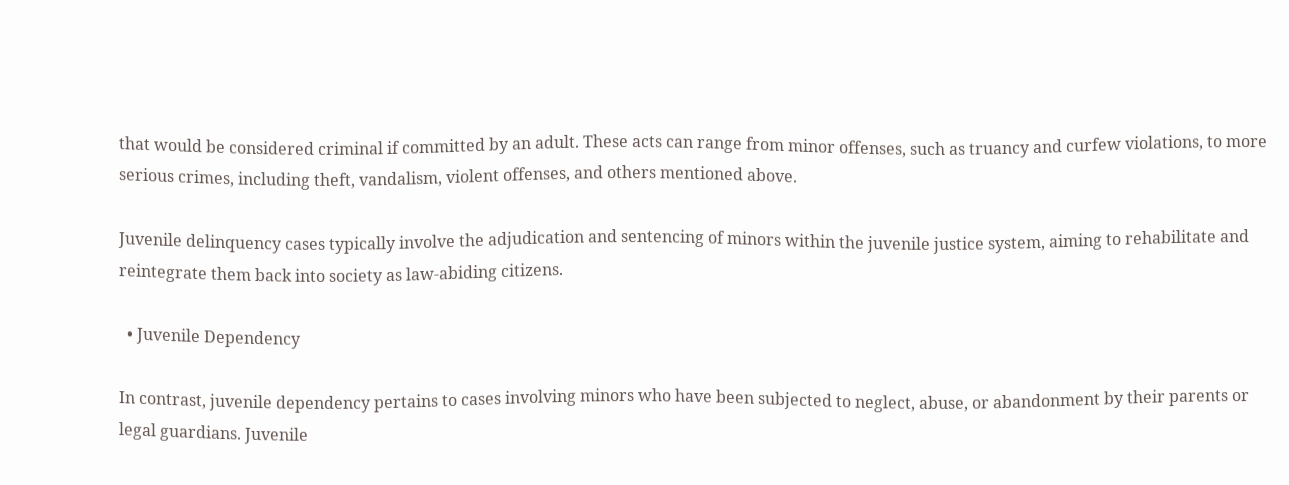that would be considered criminal if committed by an adult. These acts can range from minor offenses, such as truancy and curfew violations, to more serious crimes, including theft, vandalism, violent offenses, and others mentioned above.

Juvenile delinquency cases typically involve the adjudication and sentencing of minors within the juvenile justice system, aiming to rehabilitate and reintegrate them back into society as law-abiding citizens.

  • Juvenile Dependency

In contrast, juvenile dependency pertains to cases involving minors who have been subjected to neglect, abuse, or abandonment by their parents or legal guardians. Juvenile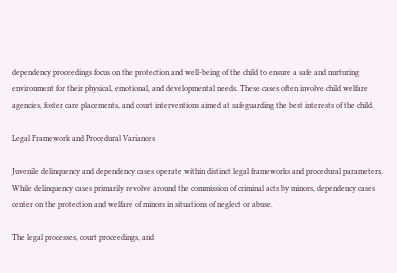dependency proceedings focus on the protection and well-being of the child to ensure a safe and nurturing environment for their physical, emotional, and developmental needs. These cases often involve child welfare agencies, foster care placements, and court interventions aimed at safeguarding the best interests of the child.

Legal Framework and Procedural Variances

Juvenile delinquency and dependency cases operate within distinct legal frameworks and procedural parameters. While delinquency cases primarily revolve around the commission of criminal acts by minors, dependency cases center on the protection and welfare of minors in situations of neglect or abuse.

The legal processes, court proceedings, and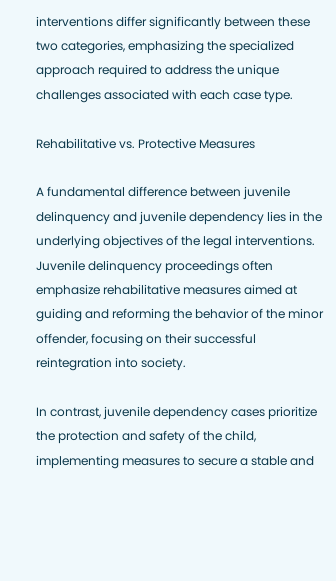interventions differ significantly between these two categories, emphasizing the specialized approach required to address the unique challenges associated with each case type.

Rehabilitative vs. Protective Measures

A fundamental difference between juvenile delinquency and juvenile dependency lies in the underlying objectives of the legal interventions. Juvenile delinquency proceedings often emphasize rehabilitative measures aimed at guiding and reforming the behavior of the minor offender, focusing on their successful reintegration into society.

In contrast, juvenile dependency cases prioritize the protection and safety of the child, implementing measures to secure a stable and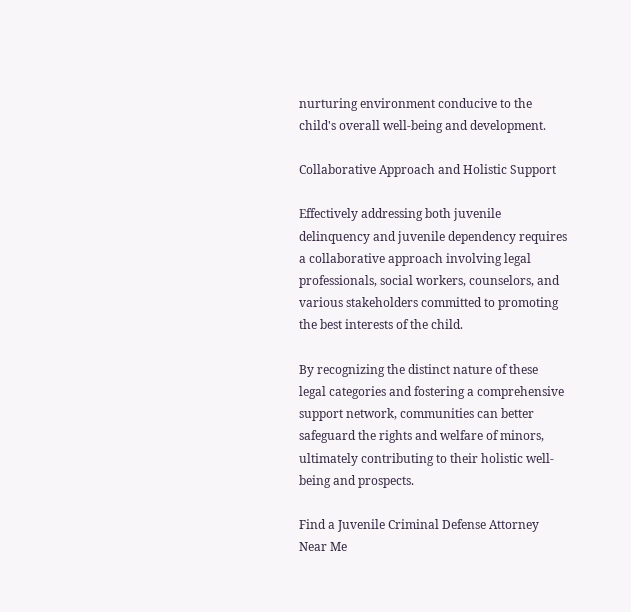nurturing environment conducive to the child's overall well-being and development.

Collaborative Approach and Holistic Support

Effectively addressing both juvenile delinquency and juvenile dependency requires a collaborative approach involving legal professionals, social workers, counselors, and various stakeholders committed to promoting the best interests of the child.

By recognizing the distinct nature of these legal categories and fostering a comprehensive support network, communities can better safeguard the rights and welfare of minors, ultimately contributing to their holistic well-being and prospects.

Find a Juvenile Criminal Defense Attorney Near Me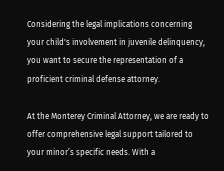Considering the legal implications concerning your child's involvement in juvenile delinquency, you want to secure the representation of a proficient criminal defense attorney.

At the Monterey Criminal Attorney, we are ready to offer comprehensive legal support tailored to your minor’s specific needs. With a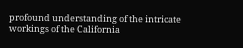profound understanding of the intricate workings of the California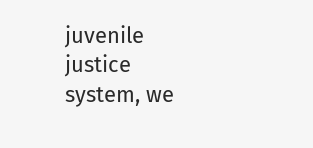juvenile justice system, we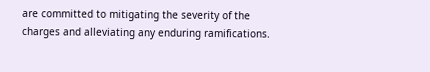are committed to mitigating the severity of the charges and alleviating any enduring ramifications.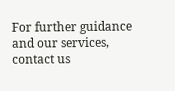For further guidance and our services, contact us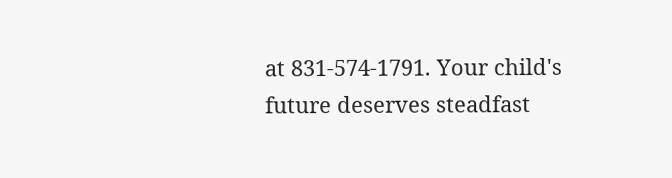at 831-574-1791. Your child's future deserves steadfast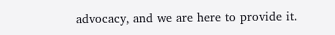advocacy, and we are here to provide it.